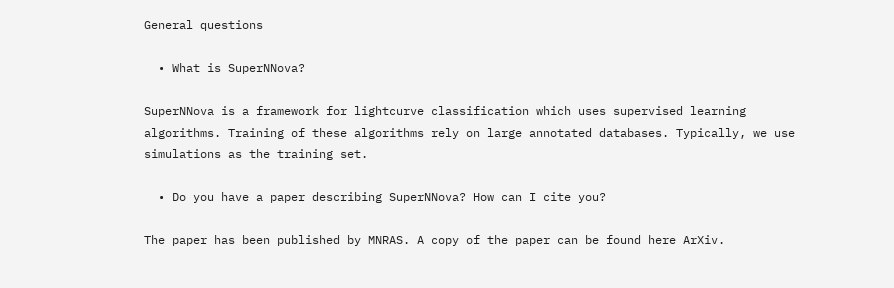General questions

  • What is SuperNNova?

SuperNNova is a framework for lightcurve classification which uses supervised learning algorithms. Training of these algorithms rely on large annotated databases. Typically, we use simulations as the training set.

  • Do you have a paper describing SuperNNova? How can I cite you?

The paper has been published by MNRAS. A copy of the paper can be found here ArXiv.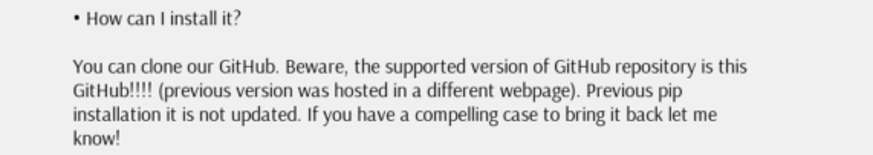• How can I install it?

You can clone our GitHub. Beware, the supported version of GitHub repository is this GitHub!!!! (previous version was hosted in a different webpage). Previous pip installation it is not updated. If you have a compelling case to bring it back let me know!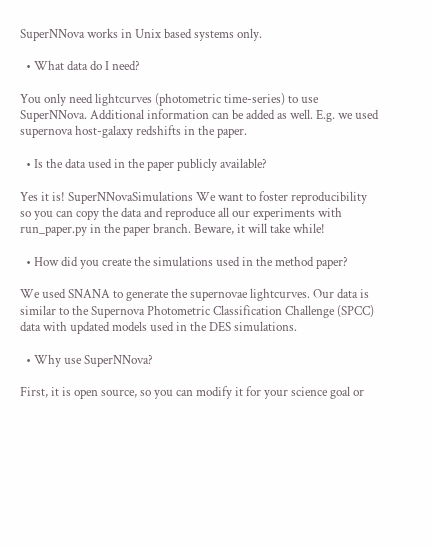SuperNNova works in Unix based systems only.

  • What data do I need?

You only need lightcurves (photometric time-series) to use SuperNNova. Additional information can be added as well. E.g. we used supernova host-galaxy redshifts in the paper.

  • Is the data used in the paper publicly available?

Yes it is! SuperNNovaSimulations We want to foster reproducibility so you can copy the data and reproduce all our experiments with run_paper.py in the paper branch. Beware, it will take while!

  • How did you create the simulations used in the method paper?

We used SNANA to generate the supernovae lightcurves. Our data is similar to the Supernova Photometric Classification Challenge (SPCC) data with updated models used in the DES simulations.

  • Why use SuperNNova?

First, it is open source, so you can modify it for your science goal or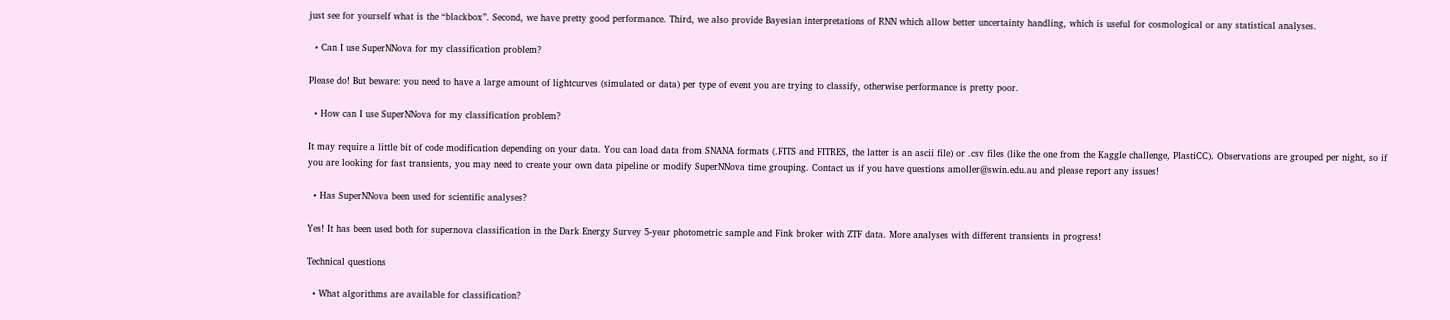just see for yourself what is the “blackbox”. Second, we have pretty good performance. Third, we also provide Bayesian interpretations of RNN which allow better uncertainty handling, which is useful for cosmological or any statistical analyses.

  • Can I use SuperNNova for my classification problem?

Please do! But beware: you need to have a large amount of lightcurves (simulated or data) per type of event you are trying to classify, otherwise performance is pretty poor.

  • How can I use SuperNNova for my classification problem?

It may require a little bit of code modification depending on your data. You can load data from SNANA formats (.FITS and FITRES, the latter is an ascii file) or .csv files (like the one from the Kaggle challenge, PlastiCC). Observations are grouped per night, so if you are looking for fast transients, you may need to create your own data pipeline or modify SuperNNova time grouping. Contact us if you have questions amoller@swin.edu.au and please report any issues!

  • Has SuperNNova been used for scientific analyses?

Yes! It has been used both for supernova classification in the Dark Energy Survey 5-year photometric sample and Fink broker with ZTF data. More analyses with different transients in progress!

Technical questions

  • What algorithms are available for classification?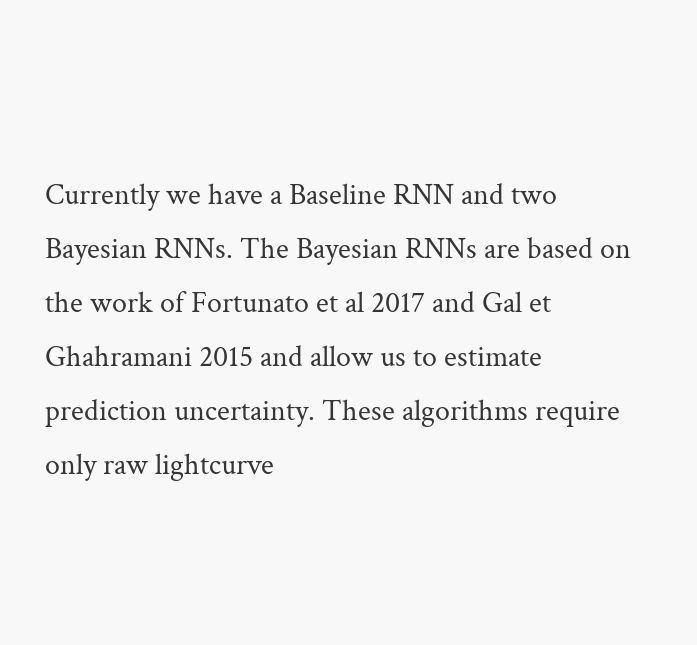Currently we have a Baseline RNN and two Bayesian RNNs. The Bayesian RNNs are based on the work of Fortunato et al 2017 and Gal et Ghahramani 2015 and allow us to estimate prediction uncertainty. These algorithms require only raw lightcurve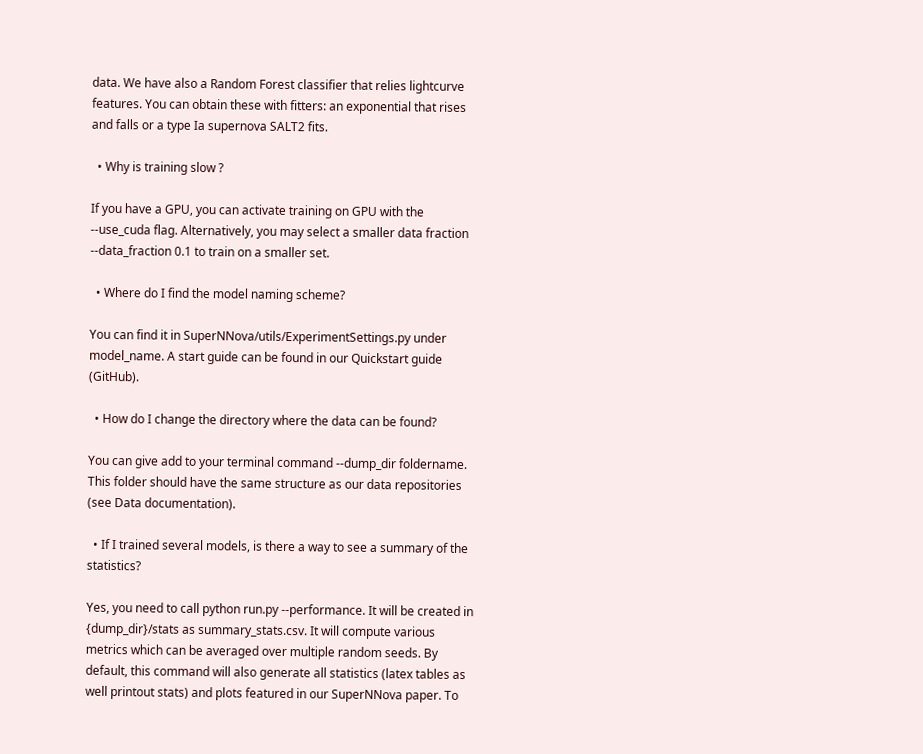data. We have also a Random Forest classifier that relies lightcurve features. You can obtain these with fitters: an exponential that rises and falls or a type Ia supernova SALT2 fits.

  • Why is training slow ?

If you have a GPU, you can activate training on GPU with the --use_cuda flag. Alternatively, you may select a smaller data fraction --data_fraction 0.1 to train on a smaller set.

  • Where do I find the model naming scheme?

You can find it in SuperNNova/utils/ExperimentSettings.py under model_name. A start guide can be found in our Quickstart guide (GitHub).

  • How do I change the directory where the data can be found?

You can give add to your terminal command --dump_dir foldername. This folder should have the same structure as our data repositories (see Data documentation).

  • If I trained several models, is there a way to see a summary of the statistics?

Yes, you need to call python run.py --performance. It will be created in {dump_dir}/stats as summary_stats.csv. It will compute various metrics which can be averaged over multiple random seeds. By default, this command will also generate all statistics (latex tables as well printout stats) and plots featured in our SuperNNova paper. To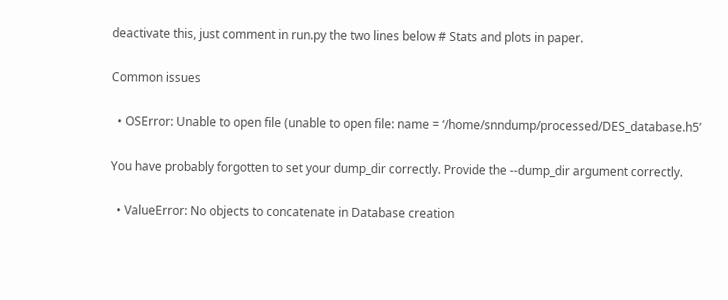deactivate this, just comment in run.py the two lines below # Stats and plots in paper.

Common issues

  • OSError: Unable to open file (unable to open file: name = ‘/home/snndump/processed/DES_database.h5’

You have probably forgotten to set your dump_dir correctly. Provide the --dump_dir argument correctly.

  • ValueError: No objects to concatenate in Database creation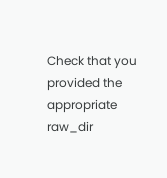Check that you provided the appropriate raw_dir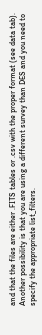and that the files are either .FITS tables or .csv with the proper format (see data tab). Another possibility is that you are using a different survey than DES and you need to specify the appropriate list_filters.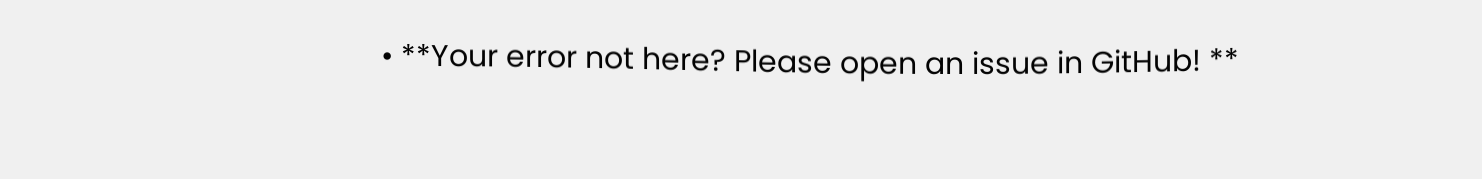• **Your error not here? Please open an issue in GitHub! **